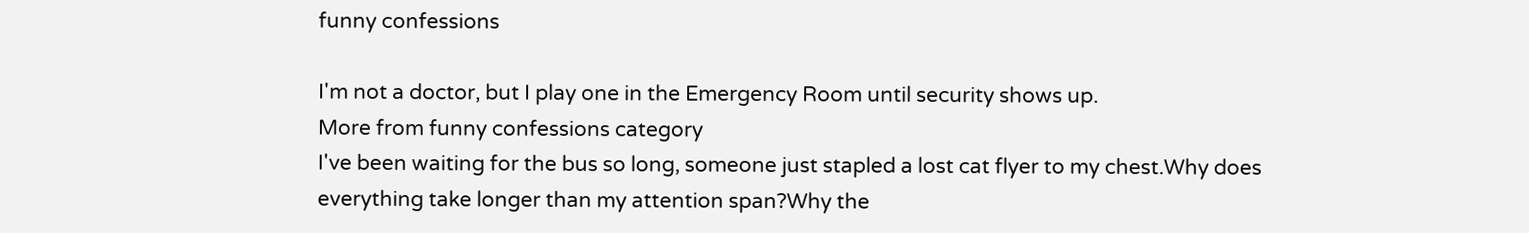funny confessions

I'm not a doctor, but I play one in the Emergency Room until security shows up.
More from funny confessions category
I've been waiting for the bus so long, someone just stapled a lost cat flyer to my chest.Why does everything take longer than my attention span?Why the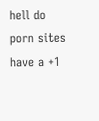hell do porn sites have a +1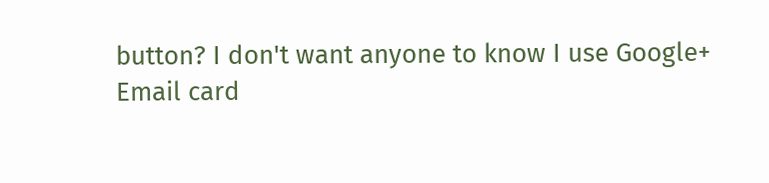button? I don't want anyone to know I use Google+
Email card